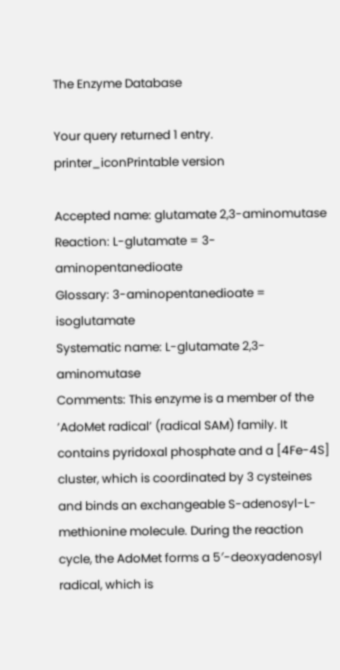The Enzyme Database

Your query returned 1 entry.    printer_iconPrintable version

Accepted name: glutamate 2,3-aminomutase
Reaction: L-glutamate = 3-aminopentanedioate
Glossary: 3-aminopentanedioate = isoglutamate
Systematic name: L-glutamate 2,3-aminomutase
Comments: This enzyme is a member of the ’AdoMet radical’ (radical SAM) family. It contains pyridoxal phosphate and a [4Fe-4S] cluster, which is coordinated by 3 cysteines and binds an exchangeable S-adenosyl-L-methionine molecule. During the reaction cycle, the AdoMet forms a 5′-deoxyadenosyl radical, which is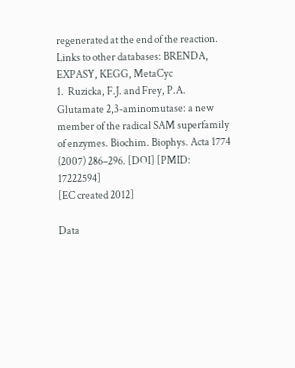regenerated at the end of the reaction.
Links to other databases: BRENDA, EXPASY, KEGG, MetaCyc
1.  Ruzicka, F.J. and Frey, P.A. Glutamate 2,3-aminomutase: a new member of the radical SAM superfamily of enzymes. Biochim. Biophys. Acta 1774 (2007) 286–296. [DOI] [PMID: 17222594]
[EC created 2012]

Data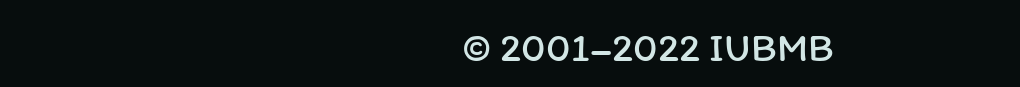© 2001–2022 IUBMB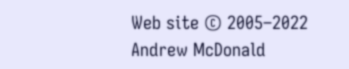Web site © 2005–2022 Andrew McDonald